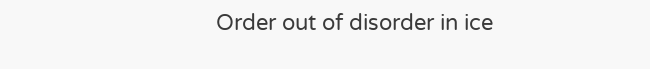Order out of disorder in ice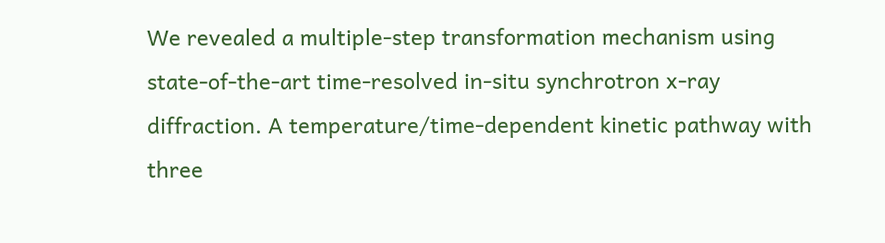We revealed a multiple-step transformation mechanism using state-of-the-art time-resolved in-situ synchrotron x-ray diffraction. A temperature/time-dependent kinetic pathway with three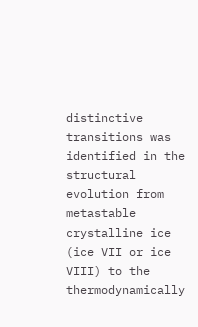distinctive transitions was identified in the structural evolution from metastable crystalline ice (ice VII or ice VIII) to the thermodynamically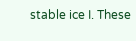stable ice I. These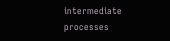intermediate processes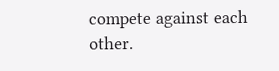compete against each other.